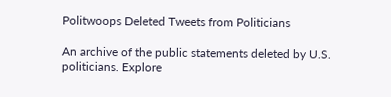Politwoops Deleted Tweets from Politicians

An archive of the public statements deleted by U.S. politicians. Explore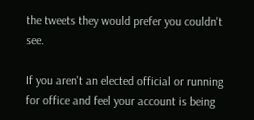the tweets they would prefer you couldn't see.

If you aren't an elected official or running for office and feel your account is being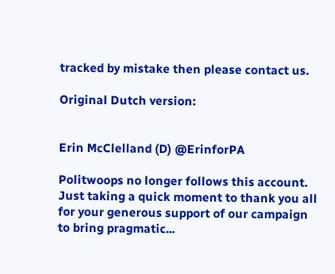tracked by mistake then please contact us.

Original Dutch version:


Erin McClelland (D) @ErinforPA

Politwoops no longer follows this account.
Just taking a quick moment to thank you all for your generous support of our campaign to bring pragmatic...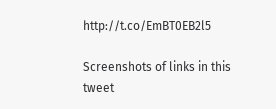http://t.co/EmBT0EB2l5

Screenshots of links in this tweet